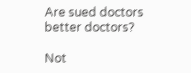Are sued doctors better doctors?

Not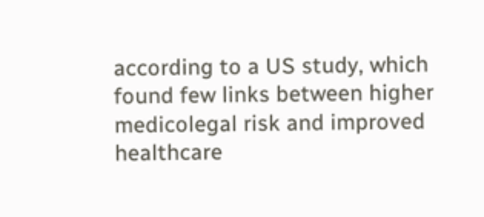according to a US study, which found few links between higher medicolegal risk and improved healthcare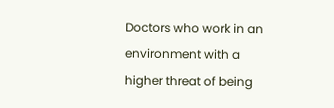Doctors who work in an environment with a higher threat of being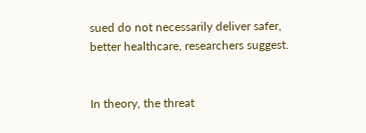sued do not necessarily deliver safer, better healthcare, researchers suggest.


In theory, the threat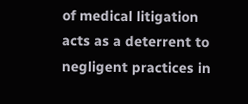of medical litigation acts as a deterrent to negligent practices in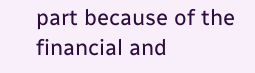part because of the financial and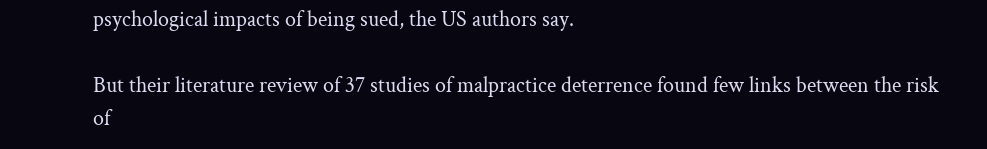psychological impacts of being sued, the US authors say.

But their literature review of 37 studies of malpractice deterrence found few links between the risk of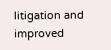litigation and improved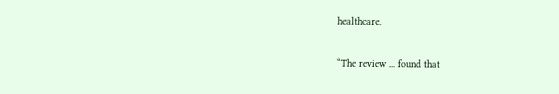healthcare.

“The review ... found that